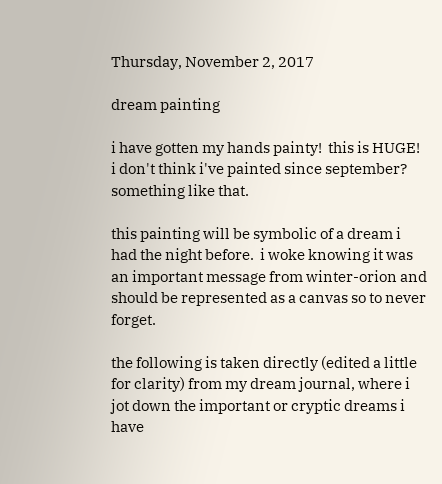Thursday, November 2, 2017

dream painting

i have gotten my hands painty!  this is HUGE!  i don't think i've painted since september?  something like that.

this painting will be symbolic of a dream i had the night before.  i woke knowing it was an important message from winter-orion and should be represented as a canvas so to never forget.

the following is taken directly (edited a little for clarity) from my dream journal, where i jot down the important or cryptic dreams i have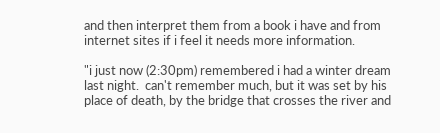and then interpret them from a book i have and from internet sites if i feel it needs more information.

"i just now (2:30pm) remembered i had a winter dream last night.  can't remember much, but it was set by his place of death, by the bridge that crosses the river and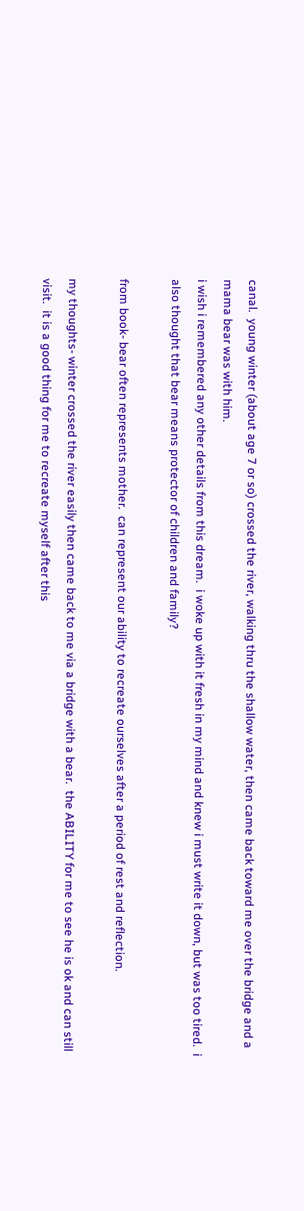canal.  young winter (about age 7 or so) crossed the river, walking thru the shallow water, then came back toward me over the bridge and a mama bear was with him.
i wish i remembered any other details from this dream.  i woke up with it fresh in my mind and knew i must write it down, but was too tired.  i also thought that bear means protector of children and family?

from book- bear often represents mother.  can represent our ability to recreate ourselves after a period of rest and reflection.

my thoughts- winter crossed the river easily then came back to me via a bridge with a bear.  the ABILITY for me to see he is ok and can still visit.  it is a good thing for me to recreate myself after this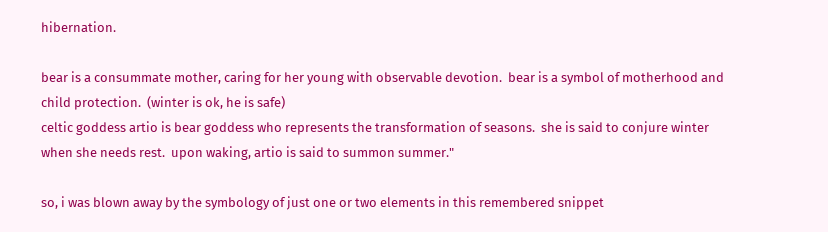hibernation.

bear is a consummate mother, caring for her young with observable devotion.  bear is a symbol of motherhood and child protection.  (winter is ok, he is safe)
celtic goddess artio is bear goddess who represents the transformation of seasons.  she is said to conjure winter when she needs rest.  upon waking, artio is said to summon summer."

so, i was blown away by the symbology of just one or two elements in this remembered snippet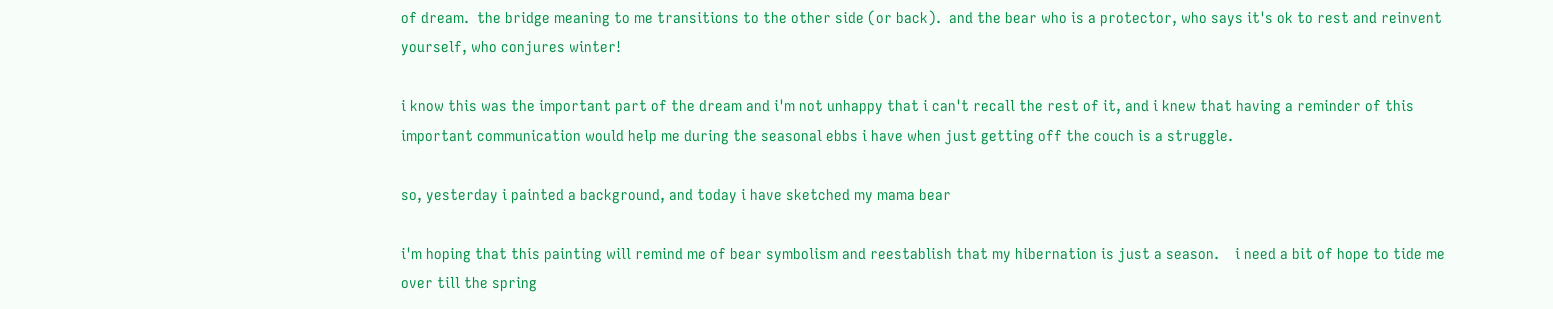of dream.  the bridge meaning to me transitions to the other side (or back).  and the bear who is a protector, who says it's ok to rest and reinvent yourself, who conjures winter!

i know this was the important part of the dream and i'm not unhappy that i can't recall the rest of it, and i knew that having a reminder of this important communication would help me during the seasonal ebbs i have when just getting off the couch is a struggle.

so, yesterday i painted a background, and today i have sketched my mama bear

i'm hoping that this painting will remind me of bear symbolism and reestablish that my hibernation is just a season.    i need a bit of hope to tide me over till the spring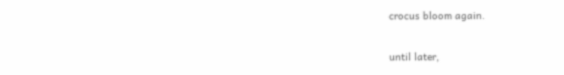crocus bloom again.

until later,